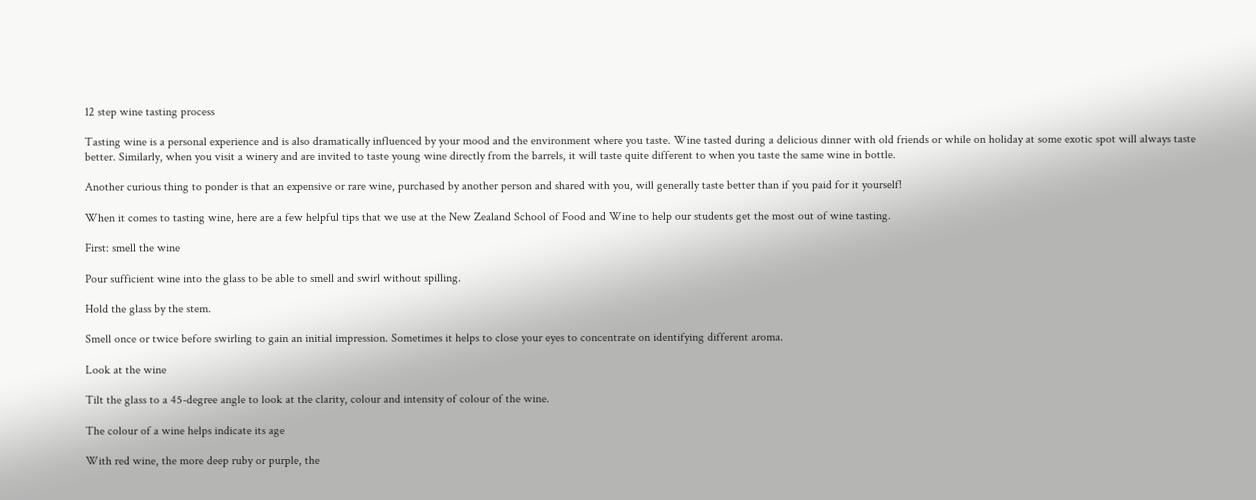12 step wine tasting process

Tasting wine is a personal experience and is also dramatically influenced by your mood and the environment where you taste. Wine tasted during a delicious dinner with old friends or while on holiday at some exotic spot will always taste better. Similarly, when you visit a winery and are invited to taste young wine directly from the barrels, it will taste quite different to when you taste the same wine in bottle.

Another curious thing to ponder is that an expensive or rare wine, purchased by another person and shared with you, will generally taste better than if you paid for it yourself!

When it comes to tasting wine, here are a few helpful tips that we use at the New Zealand School of Food and Wine to help our students get the most out of wine tasting.

First: smell the wine

Pour sufficient wine into the glass to be able to smell and swirl without spilling.

Hold the glass by the stem.

Smell once or twice before swirling to gain an initial impression. Sometimes it helps to close your eyes to concentrate on identifying different aroma.

Look at the wine

Tilt the glass to a 45-degree angle to look at the clarity, colour and intensity of colour of the wine.

The colour of a wine helps indicate its age

With red wine, the more deep ruby or purple, the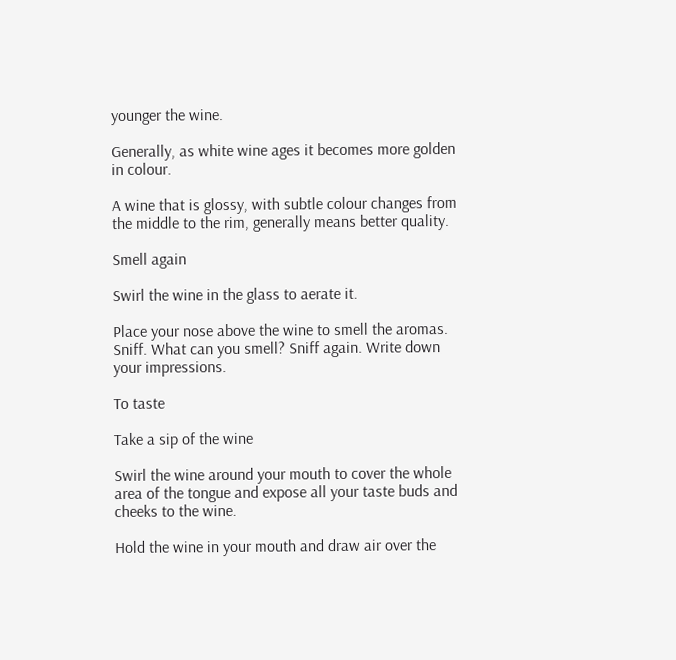younger the wine.

Generally, as white wine ages it becomes more golden in colour.

A wine that is glossy, with subtle colour changes from the middle to the rim, generally means better quality.

Smell again

Swirl the wine in the glass to aerate it.

Place your nose above the wine to smell the aromas. Sniff. What can you smell? Sniff again. Write down your impressions.

To taste

Take a sip of the wine

Swirl the wine around your mouth to cover the whole area of the tongue and expose all your taste buds and cheeks to the wine.

Hold the wine in your mouth and draw air over the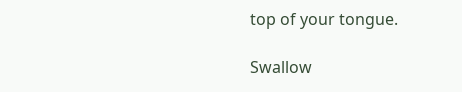top of your tongue.

Swallow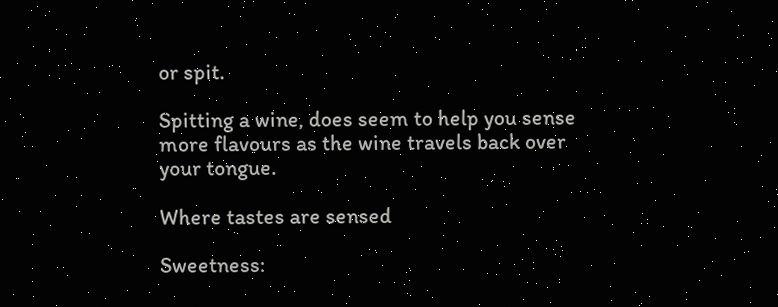or spit.

Spitting a wine, does seem to help you sense more flavours as the wine travels back over your tongue.

Where tastes are sensed

Sweetness: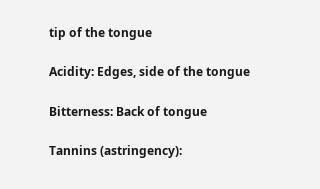tip of the tongue

Acidity: Edges, side of the tongue

Bitterness: Back of tongue

Tannins (astringency):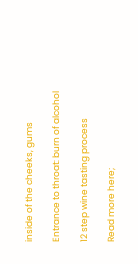inside of the cheeks, gums

Entrance to throat: burn of alcohol

12 step wine tasting process

Read more here;